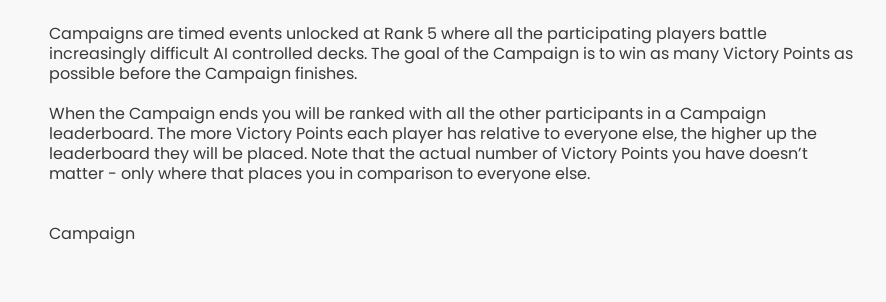Campaigns are timed events unlocked at Rank 5 where all the participating players battle increasingly difficult AI controlled decks. The goal of the Campaign is to win as many Victory Points as possible before the Campaign finishes.

When the Campaign ends you will be ranked with all the other participants in a Campaign leaderboard. The more Victory Points each player has relative to everyone else, the higher up the leaderboard they will be placed. Note that the actual number of Victory Points you have doesn’t matter - only where that places you in comparison to everyone else.


Campaign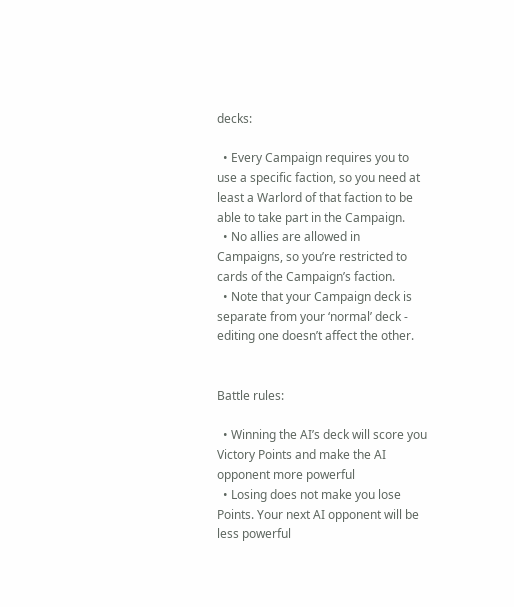decks:

  • Every Campaign requires you to use a specific faction, so you need at least a Warlord of that faction to be able to take part in the Campaign.
  • No allies are allowed in Campaigns, so you’re restricted to cards of the Campaign’s faction.
  • Note that your Campaign deck is separate from your ‘normal’ deck - editing one doesn’t affect the other.


Battle rules:

  • Winning the AI’s deck will score you Victory Points and make the AI opponent more powerful
  • Losing does not make you lose Points. Your next AI opponent will be less powerful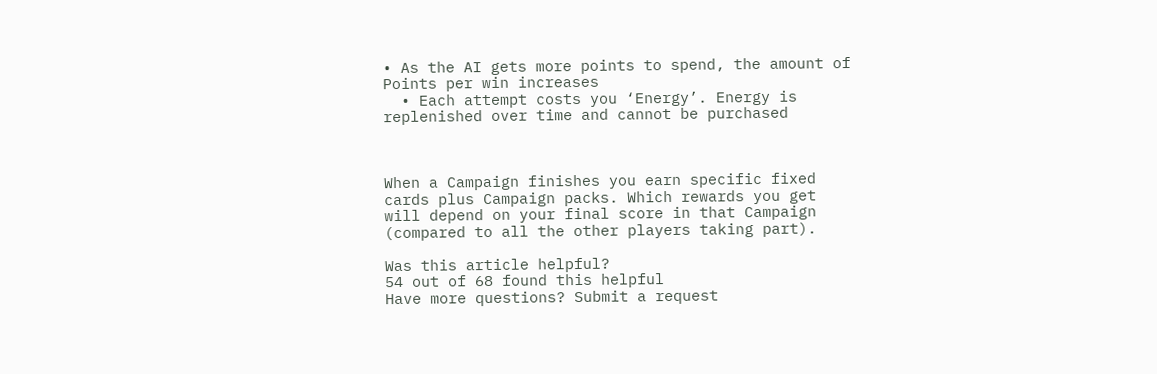• As the AI gets more points to spend, the amount of Points per win increases
  • Each attempt costs you ‘Energy’. Energy is replenished over time and cannot be purchased



When a Campaign finishes you earn specific fixed cards plus Campaign packs. Which rewards you get will depend on your final score in that Campaign (compared to all the other players taking part).

Was this article helpful?
54 out of 68 found this helpful
Have more questions? Submit a request